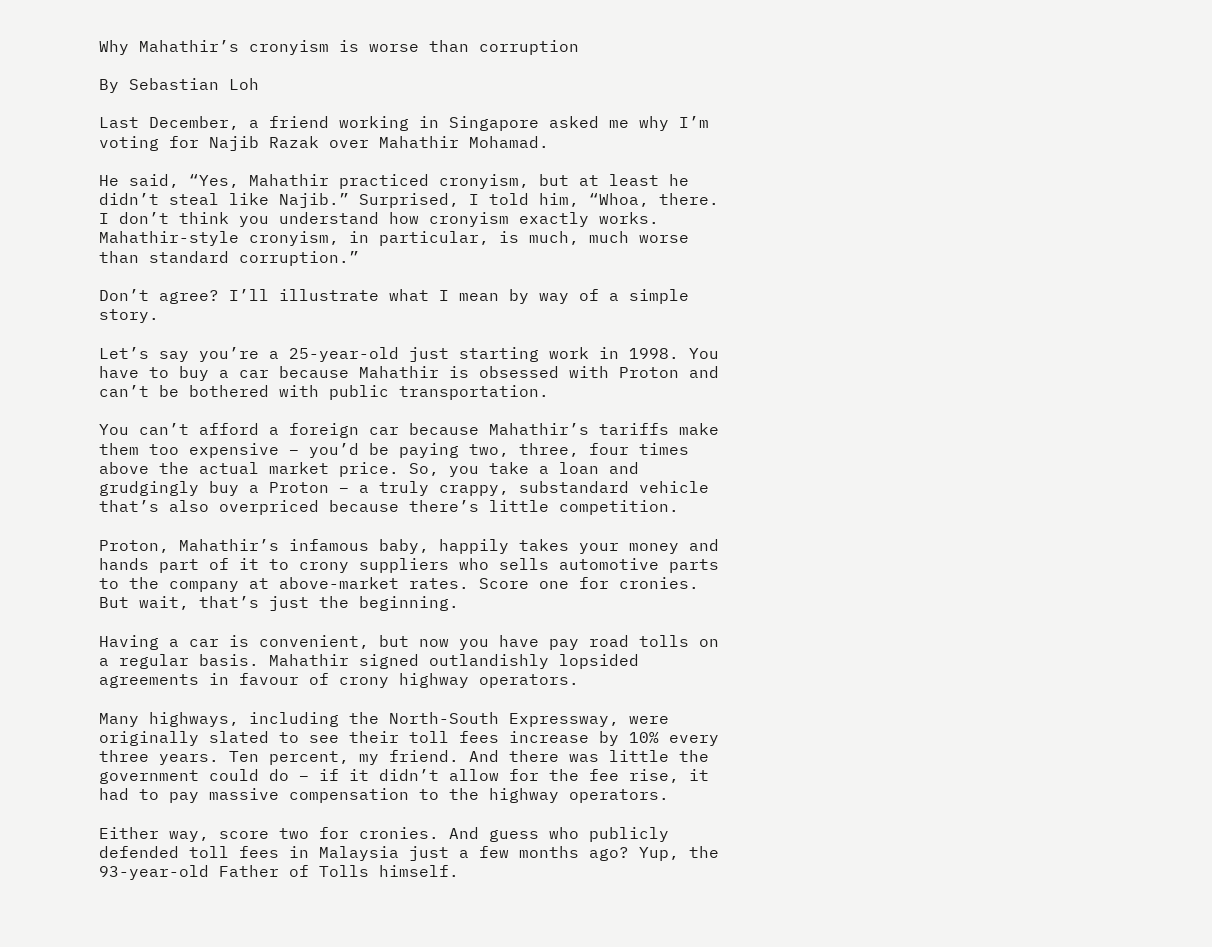Why Mahathir’s cronyism is worse than corruption

By Sebastian Loh

Last December, a friend working in Singapore asked me why I’m voting for Najib Razak over Mahathir Mohamad.

He said, “Yes, Mahathir practiced cronyism, but at least he didn’t steal like Najib.” Surprised, I told him, “Whoa, there. I don’t think you understand how cronyism exactly works. Mahathir-style cronyism, in particular, is much, much worse than standard corruption.”

Don’t agree? I’ll illustrate what I mean by way of a simple story.

Let’s say you’re a 25-year-old just starting work in 1998. You have to buy a car because Mahathir is obsessed with Proton and can’t be bothered with public transportation.

You can’t afford a foreign car because Mahathir’s tariffs make them too expensive – you’d be paying two, three, four times above the actual market price. So, you take a loan and grudgingly buy a Proton – a truly crappy, substandard vehicle that’s also overpriced because there’s little competition.

Proton, Mahathir’s infamous baby, happily takes your money and hands part of it to crony suppliers who sells automotive parts to the company at above-market rates. Score one for cronies. But wait, that’s just the beginning.

Having a car is convenient, but now you have pay road tolls on a regular basis. Mahathir signed outlandishly lopsided agreements in favour of crony highway operators.

Many highways, including the North-South Expressway, were originally slated to see their toll fees increase by 10% every three years. Ten percent, my friend. And there was little the government could do – if it didn’t allow for the fee rise, it had to pay massive compensation to the highway operators.

Either way, score two for cronies. And guess who publicly defended toll fees in Malaysia just a few months ago? Yup, the 93-year-old Father of Tolls himself.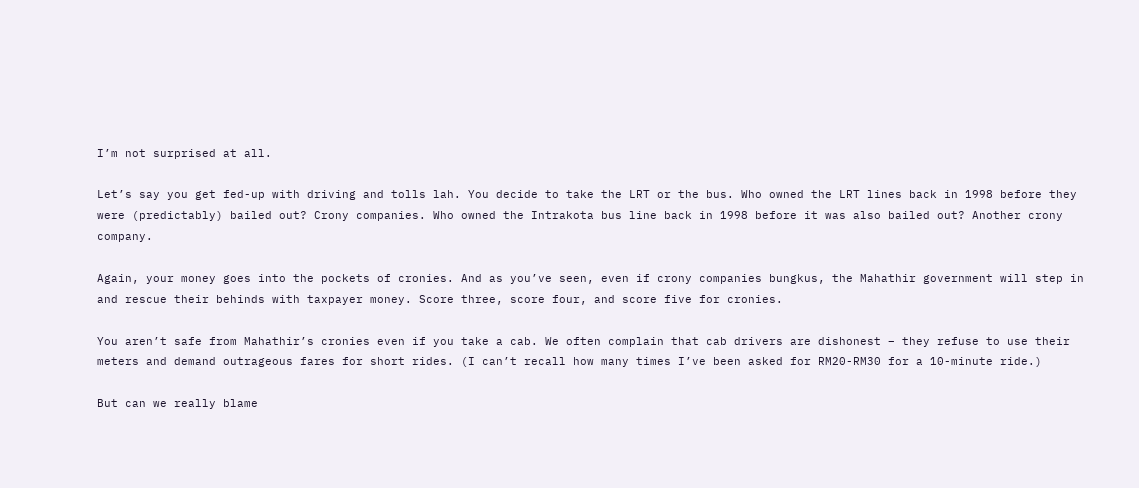I’m not surprised at all.

Let’s say you get fed-up with driving and tolls lah. You decide to take the LRT or the bus. Who owned the LRT lines back in 1998 before they were (predictably) bailed out? Crony companies. Who owned the Intrakota bus line back in 1998 before it was also bailed out? Another crony company.

Again, your money goes into the pockets of cronies. And as you’ve seen, even if crony companies bungkus, the Mahathir government will step in and rescue their behinds with taxpayer money. Score three, score four, and score five for cronies.

You aren’t safe from Mahathir’s cronies even if you take a cab. We often complain that cab drivers are dishonest – they refuse to use their meters and demand outrageous fares for short rides. (I can’t recall how many times I’ve been asked for RM20-RM30 for a 10-minute ride.)

But can we really blame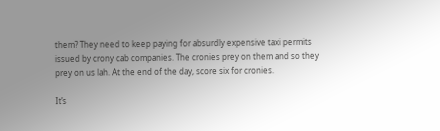them? They need to keep paying for absurdly expensive taxi permits issued by crony cab companies. The cronies prey on them and so they prey on us lah. At the end of the day, score six for cronies.

It’s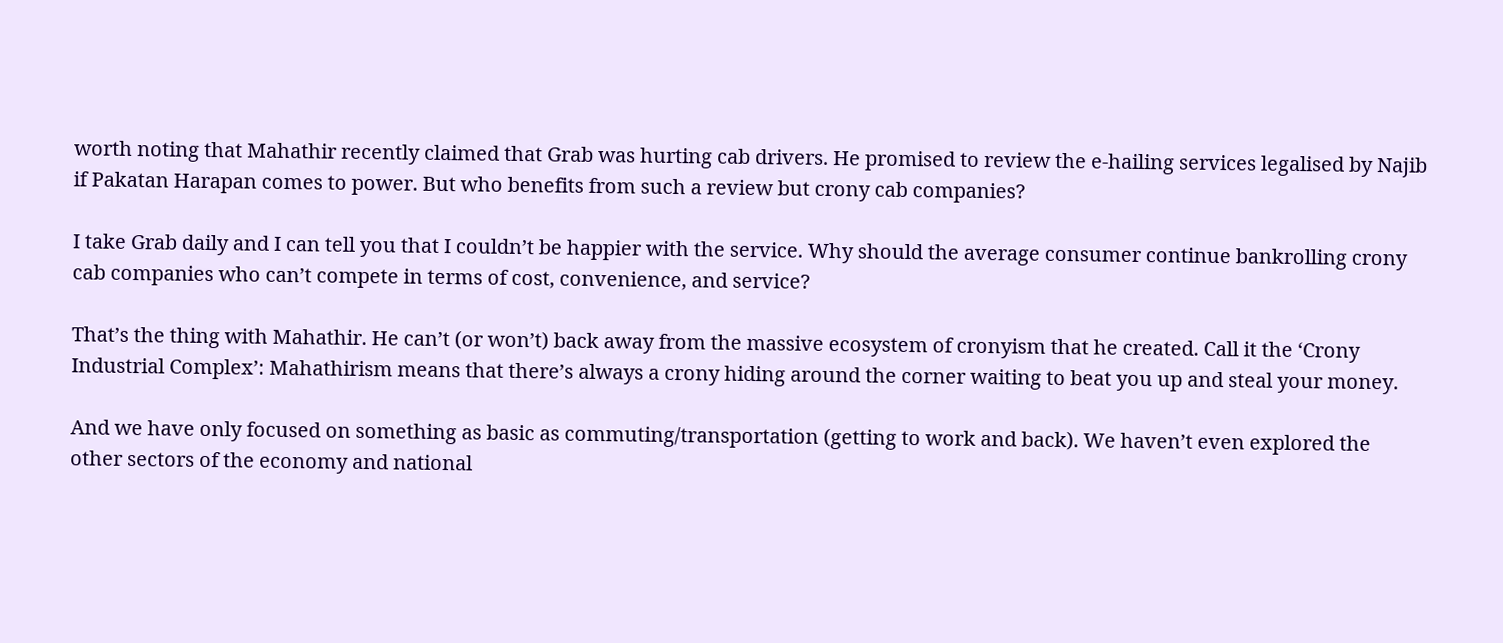worth noting that Mahathir recently claimed that Grab was hurting cab drivers. He promised to review the e-hailing services legalised by Najib if Pakatan Harapan comes to power. But who benefits from such a review but crony cab companies?

I take Grab daily and I can tell you that I couldn’t be happier with the service. Why should the average consumer continue bankrolling crony cab companies who can’t compete in terms of cost, convenience, and service?

That’s the thing with Mahathir. He can’t (or won’t) back away from the massive ecosystem of cronyism that he created. Call it the ‘Crony Industrial Complex’: Mahathirism means that there’s always a crony hiding around the corner waiting to beat you up and steal your money.

And we have only focused on something as basic as commuting/transportation (getting to work and back). We haven’t even explored the other sectors of the economy and national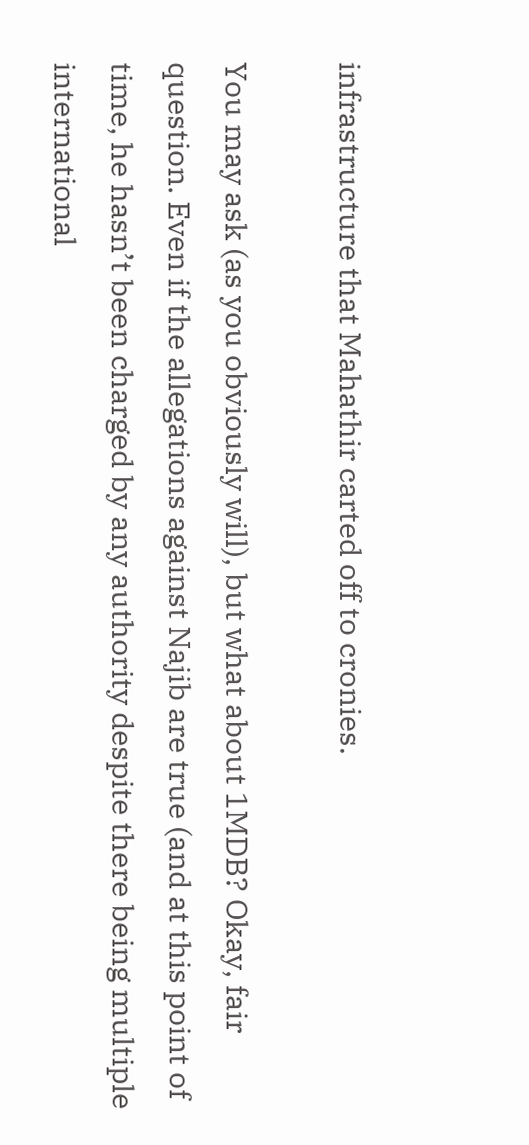infrastructure that Mahathir carted off to cronies.

You may ask (as you obviously will), but what about 1MDB? Okay, fair question. Even if the allegations against Najib are true (and at this point of time, he hasn’t been charged by any authority despite there being multiple international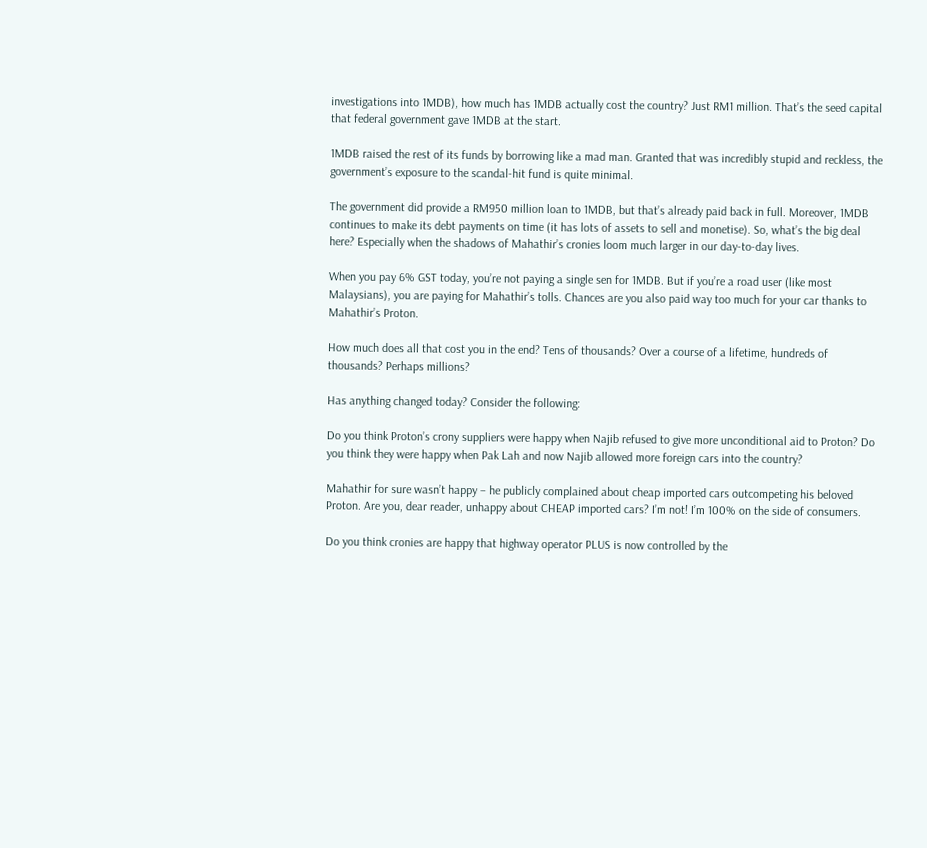investigations into 1MDB), how much has 1MDB actually cost the country? Just RM1 million. That’s the seed capital that federal government gave 1MDB at the start.

1MDB raised the rest of its funds by borrowing like a mad man. Granted that was incredibly stupid and reckless, the government’s exposure to the scandal-hit fund is quite minimal.

The government did provide a RM950 million loan to 1MDB, but that’s already paid back in full. Moreover, 1MDB continues to make its debt payments on time (it has lots of assets to sell and monetise). So, what’s the big deal here? Especially when the shadows of Mahathir’s cronies loom much larger in our day-to-day lives.

When you pay 6% GST today, you’re not paying a single sen for 1MDB. But if you’re a road user (like most Malaysians), you are paying for Mahathir’s tolls. Chances are you also paid way too much for your car thanks to Mahathir’s Proton.

How much does all that cost you in the end? Tens of thousands? Over a course of a lifetime, hundreds of thousands? Perhaps millions?

Has anything changed today? Consider the following:

Do you think Proton’s crony suppliers were happy when Najib refused to give more unconditional aid to Proton? Do you think they were happy when Pak Lah and now Najib allowed more foreign cars into the country?

Mahathir for sure wasn’t happy – he publicly complained about cheap imported cars outcompeting his beloved Proton. Are you, dear reader, unhappy about CHEAP imported cars? I’m not! I’m 100% on the side of consumers.

Do you think cronies are happy that highway operator PLUS is now controlled by the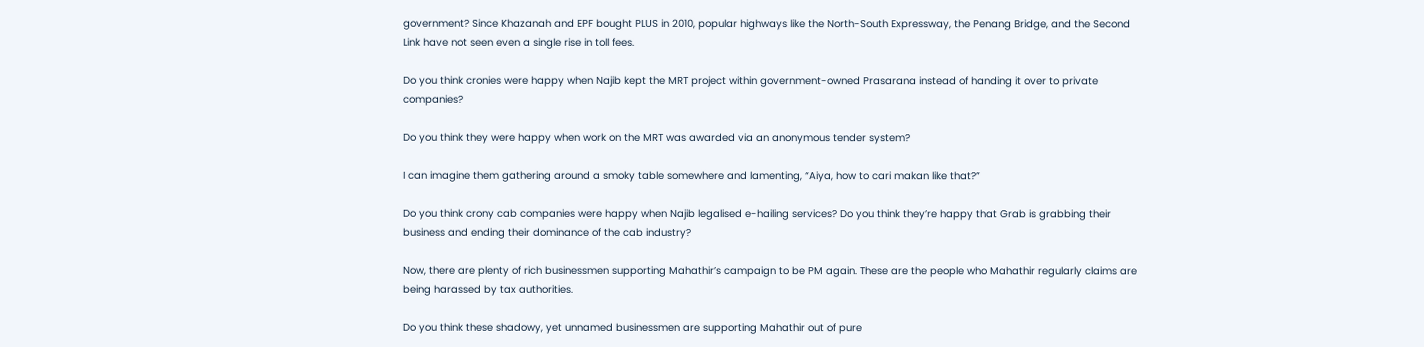government? Since Khazanah and EPF bought PLUS in 2010, popular highways like the North-South Expressway, the Penang Bridge, and the Second Link have not seen even a single rise in toll fees.

Do you think cronies were happy when Najib kept the MRT project within government-owned Prasarana instead of handing it over to private companies?

Do you think they were happy when work on the MRT was awarded via an anonymous tender system?

I can imagine them gathering around a smoky table somewhere and lamenting, “Aiya, how to cari makan like that?”

Do you think crony cab companies were happy when Najib legalised e-hailing services? Do you think they’re happy that Grab is grabbing their business and ending their dominance of the cab industry?

Now, there are plenty of rich businessmen supporting Mahathir’s campaign to be PM again. These are the people who Mahathir regularly claims are being harassed by tax authorities.

Do you think these shadowy, yet unnamed businessmen are supporting Mahathir out of pure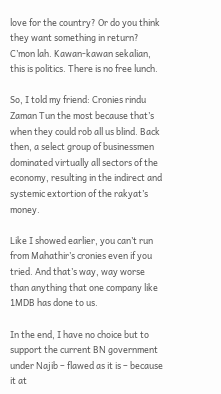love for the country? Or do you think they want something in return? C’mon lah. Kawan-kawan sekalian, this is politics. There is no free lunch.

So, I told my friend: Cronies rindu Zaman Tun the most because that’s when they could rob all us blind. Back then, a select group of businessmen dominated virtually all sectors of the economy, resulting in the indirect and systemic extortion of the rakyat’s money.

Like I showed earlier, you can’t run from Mahathir’s cronies even if you tried. And that’s way, way worse than anything that one company like 1MDB has done to us.

In the end, I have no choice but to support the current BN government under Najib – flawed as it is – because it at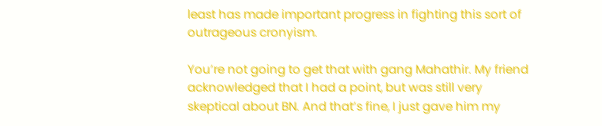least has made important progress in fighting this sort of outrageous cronyism.

You’re not going to get that with gang Mahathir. My friend acknowledged that I had a point, but was still very skeptical about BN. And that’s fine, I just gave him my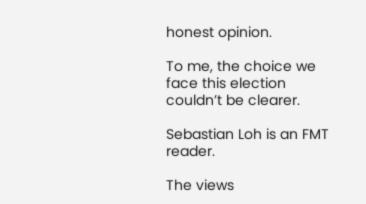honest opinion.

To me, the choice we face this election couldn’t be clearer.

Sebastian Loh is an FMT reader.

The views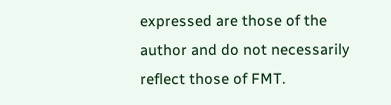expressed are those of the author and do not necessarily reflect those of FMT.